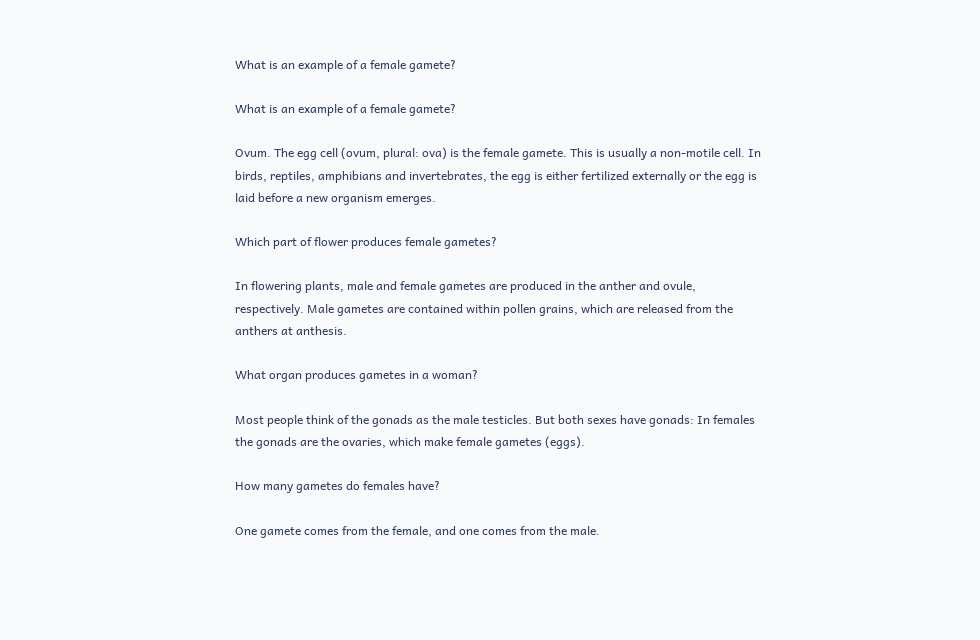What is an example of a female gamete?

What is an example of a female gamete?

Ovum. The egg cell (ovum, plural: ova) is the female gamete. This is usually a non-motile cell. In birds, reptiles, amphibians and invertebrates, the egg is either fertilized externally or the egg is laid before a new organism emerges.

Which part of flower produces female gametes?

In flowering plants, male and female gametes are produced in the anther and ovule, respectively. Male gametes are contained within pollen grains, which are released from the anthers at anthesis.

What organ produces gametes in a woman?

Most people think of the gonads as the male testicles. But both sexes have gonads: In females the gonads are the ovaries, which make female gametes (eggs).

How many gametes do females have?

One gamete comes from the female, and one comes from the male.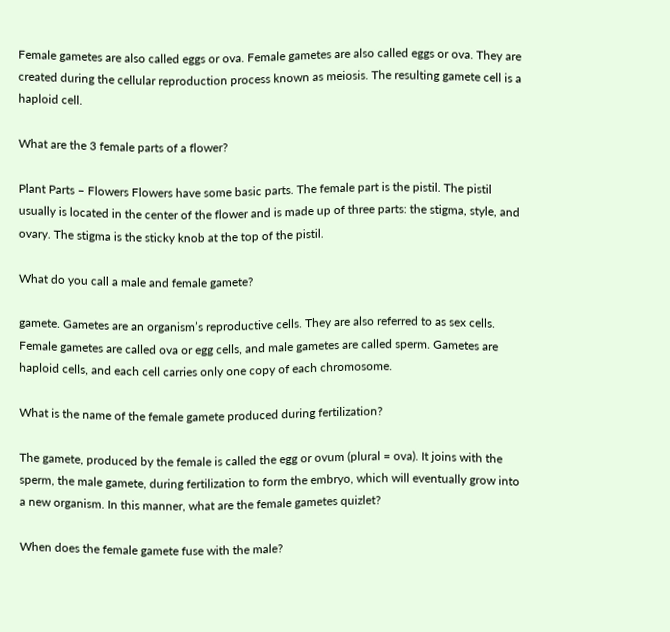Female gametes are also called eggs or ova. Female gametes are also called eggs or ova. They are created during the cellular reproduction process known as meiosis. The resulting gamete cell is a haploid cell.

What are the 3 female parts of a flower?

Plant Parts – Flowers Flowers have some basic parts. The female part is the pistil. The pistil usually is located in the center of the flower and is made up of three parts: the stigma, style, and ovary. The stigma is the sticky knob at the top of the pistil.

What do you call a male and female gamete?

gamete. Gametes are an organism’s reproductive cells. They are also referred to as sex cells. Female gametes are called ova or egg cells, and male gametes are called sperm. Gametes are haploid cells, and each cell carries only one copy of each chromosome.

What is the name of the female gamete produced during fertilization?

The gamete, produced by the female is called the egg or ovum (plural = ova). It joins with the sperm, the male gamete, during fertilization to form the embryo, which will eventually grow into a new organism. In this manner, what are the female gametes quizlet?

When does the female gamete fuse with the male?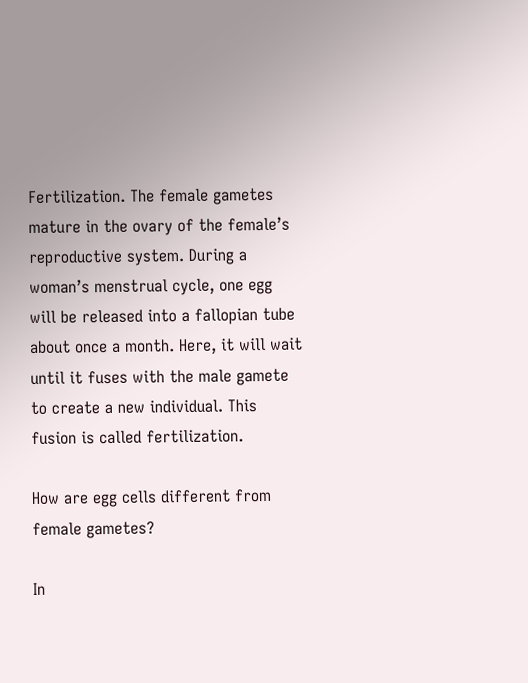Fertilization. The female gametes mature in the ovary of the female’s reproductive system. During a woman’s menstrual cycle, one egg will be released into a fallopian tube about once a month. Here, it will wait until it fuses with the male gamete to create a new individual. This fusion is called fertilization.

How are egg cells different from female gametes?

In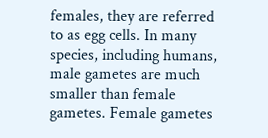females, they are referred to as egg cells. In many species, including humans, male gametes are much smaller than female gametes. Female gametes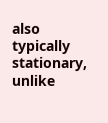also typically stationary, unlike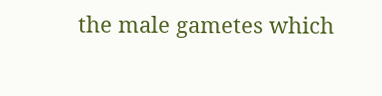the male gametes which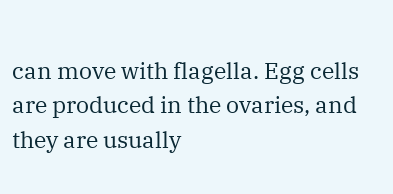can move with flagella. Egg cells are produced in the ovaries, and they are usually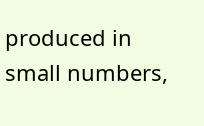produced in small numbers,